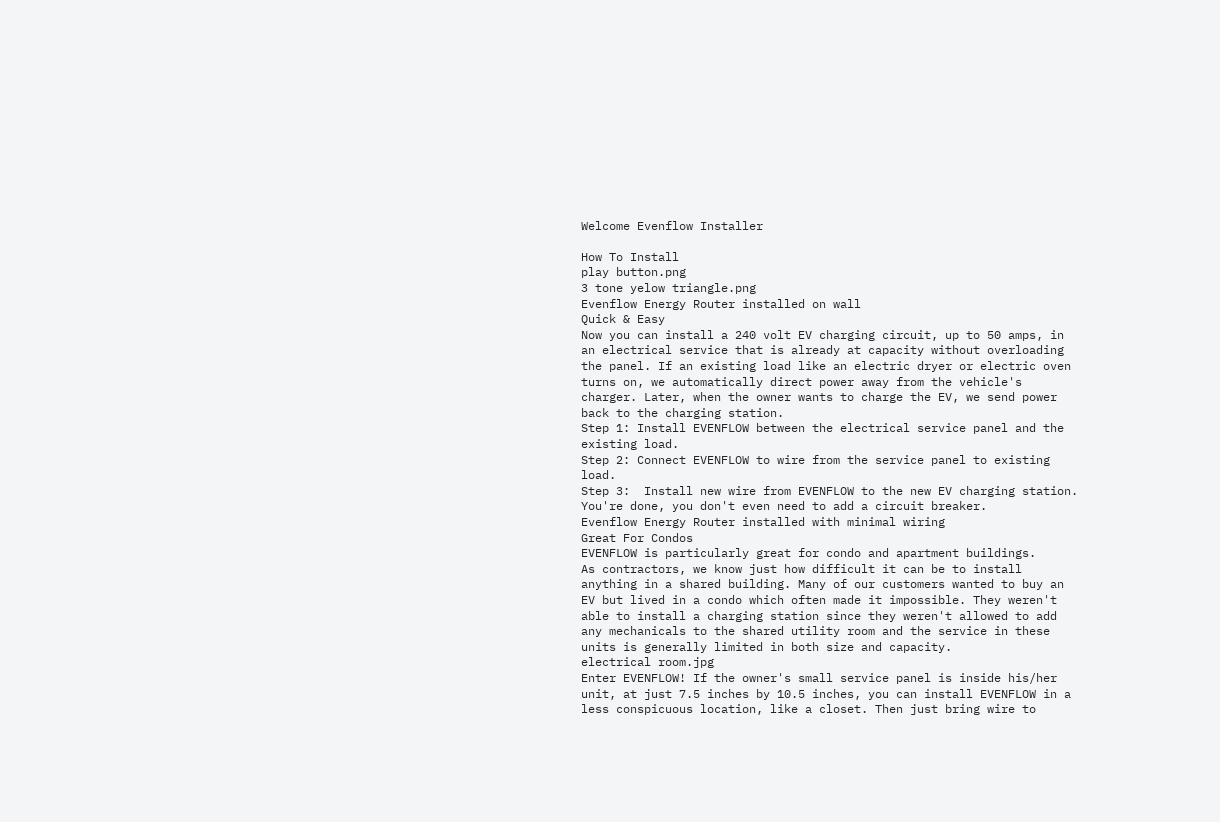Welcome Evenflow Installer

How To Install
play button.png
3 tone yelow triangle.png
Evenflow Energy Router installed on wall
Quick & Easy
Now you can install a 240 volt EV charging circuit, up to 50 amps, in an electrical service that is already at capacity without overloading the panel. If an existing load like an electric dryer or electric oven turns on, we automatically direct power away from the vehicle's charger. Later, when the owner wants to charge the EV, we send power back to the charging station.
Step 1: Install EVENFLOW between the electrical service panel and the existing load.
Step 2: Connect EVENFLOW to wire from the service panel to existing load.
Step 3:  Install new wire from EVENFLOW to the new EV charging station.
You're done, you don't even need to add a circuit breaker.
Evenflow Energy Router installed with minimal wiring
Great For Condos
EVENFLOW is particularly great for condo and apartment buildings.
As contractors, we know just how difficult it can be to install anything in a shared building. Many of our customers wanted to buy an EV but lived in a condo which often made it impossible. They weren't able to install a charging station since they weren't allowed to add any mechanicals to the shared utility room and the service in these units is generally limited in both size and capacity.
electrical room.jpg
Enter EVENFLOW! If the owner's small service panel is inside his/her unit, at just 7.5 inches by 10.5 inches, you can install EVENFLOW in a less conspicuous location, like a closet. Then just bring wire to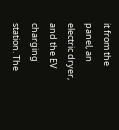it from the panel, an electric dryer, and the EV charging station. The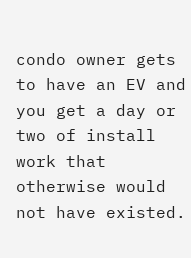condo owner gets to have an EV and you get a day or two of install work that otherwise would not have existed.